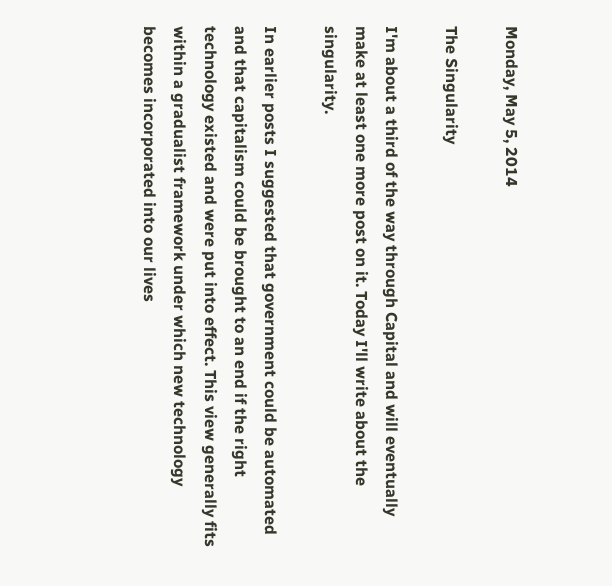Monday, May 5, 2014

The Singularity

I'm about a third of the way through Capital and will eventually make at least one more post on it. Today I'll write about the singularity.

In earlier posts I suggested that government could be automated and that capitalism could be brought to an end if the right technology existed and were put into effect. This view generally fits within a gradualist framework under which new technology becomes incorporated into our lives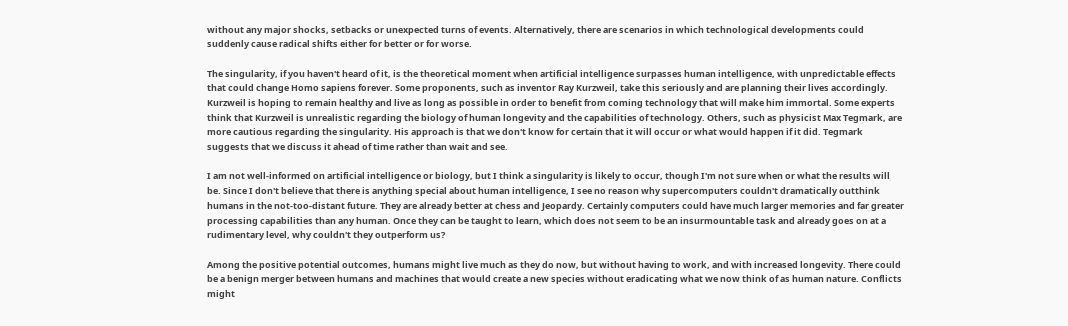without any major shocks, setbacks or unexpected turns of events. Alternatively, there are scenarios in which technological developments could suddenly cause radical shifts either for better or for worse.

The singularity, if you haven't heard of it, is the theoretical moment when artificial intelligence surpasses human intelligence, with unpredictable effects that could change Homo sapiens forever. Some proponents, such as inventor Ray Kurzweil, take this seriously and are planning their lives accordingly. Kurzweil is hoping to remain healthy and live as long as possible in order to benefit from coming technology that will make him immortal. Some experts think that Kurzweil is unrealistic regarding the biology of human longevity and the capabilities of technology. Others, such as physicist Max Tegmark, are more cautious regarding the singularity. His approach is that we don't know for certain that it will occur or what would happen if it did. Tegmark suggests that we discuss it ahead of time rather than wait and see.

I am not well-informed on artificial intelligence or biology, but I think a singularity is likely to occur, though I'm not sure when or what the results will be. Since I don't believe that there is anything special about human intelligence, I see no reason why supercomputers couldn't dramatically outthink humans in the not-too-distant future. They are already better at chess and Jeopardy. Certainly computers could have much larger memories and far greater processing capabilities than any human. Once they can be taught to learn, which does not seem to be an insurmountable task and already goes on at a rudimentary level, why couldn't they outperform us?

Among the positive potential outcomes, humans might live much as they do now, but without having to work, and with increased longevity. There could be a benign merger between humans and machines that would create a new species without eradicating what we now think of as human nature. Conflicts might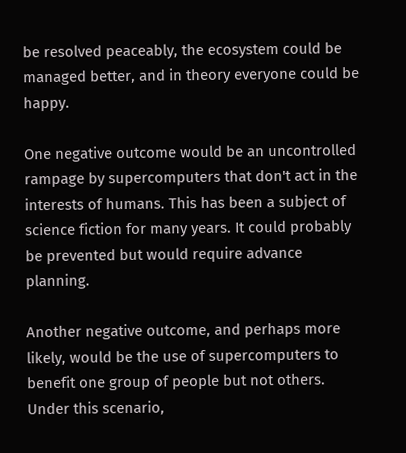be resolved peaceably, the ecosystem could be managed better, and in theory everyone could be happy.

One negative outcome would be an uncontrolled rampage by supercomputers that don't act in the interests of humans. This has been a subject of science fiction for many years. It could probably be prevented but would require advance planning.

Another negative outcome, and perhaps more likely, would be the use of supercomputers to benefit one group of people but not others. Under this scenario,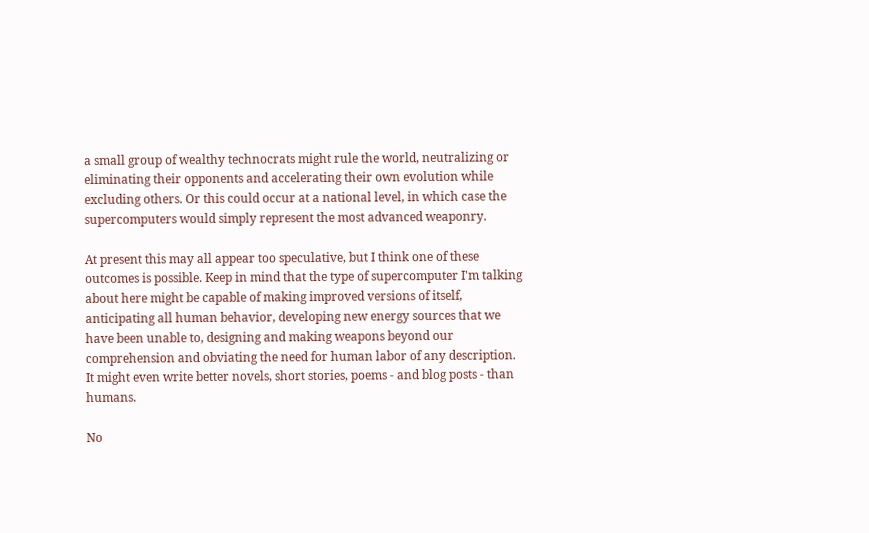a small group of wealthy technocrats might rule the world, neutralizing or eliminating their opponents and accelerating their own evolution while excluding others. Or this could occur at a national level, in which case the supercomputers would simply represent the most advanced weaponry.

At present this may all appear too speculative, but I think one of these outcomes is possible. Keep in mind that the type of supercomputer I'm talking about here might be capable of making improved versions of itself, anticipating all human behavior, developing new energy sources that we have been unable to, designing and making weapons beyond our comprehension and obviating the need for human labor of any description. It might even write better novels, short stories, poems - and blog posts - than humans.

No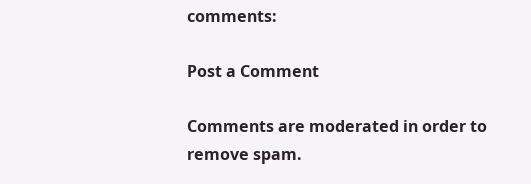comments:

Post a Comment

Comments are moderated in order to remove spam.